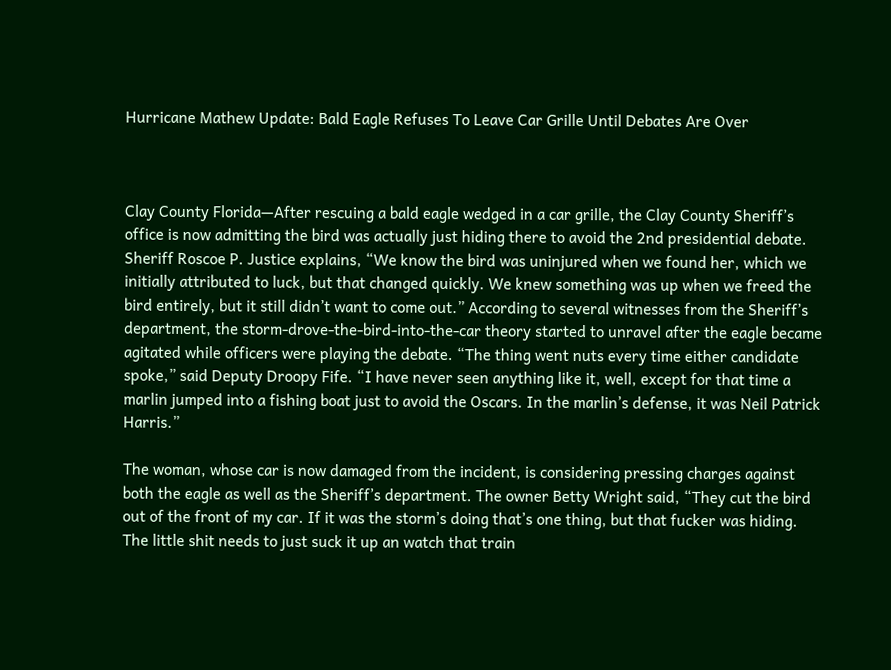Hurricane Mathew Update: Bald Eagle Refuses To Leave Car Grille Until Debates Are Over



Clay County Florida—After rescuing a bald eagle wedged in a car grille, the Clay County Sheriff’s office is now admitting the bird was actually just hiding there to avoid the 2nd presidential debate. Sheriff Roscoe P. Justice explains, “We know the bird was uninjured when we found her, which we initially attributed to luck, but that changed quickly. We knew something was up when we freed the bird entirely, but it still didn’t want to come out.” According to several witnesses from the Sheriff’s department, the storm-drove-the-bird-into-the-car theory started to unravel after the eagle became agitated while officers were playing the debate. “The thing went nuts every time either candidate spoke,” said Deputy Droopy Fife. “I have never seen anything like it, well, except for that time a marlin jumped into a fishing boat just to avoid the Oscars. In the marlin’s defense, it was Neil Patrick Harris.”

The woman, whose car is now damaged from the incident, is considering pressing charges against both the eagle as well as the Sheriff’s department. The owner Betty Wright said, “They cut the bird out of the front of my car. If it was the storm’s doing that’s one thing, but that fucker was hiding. The little shit needs to just suck it up an watch that train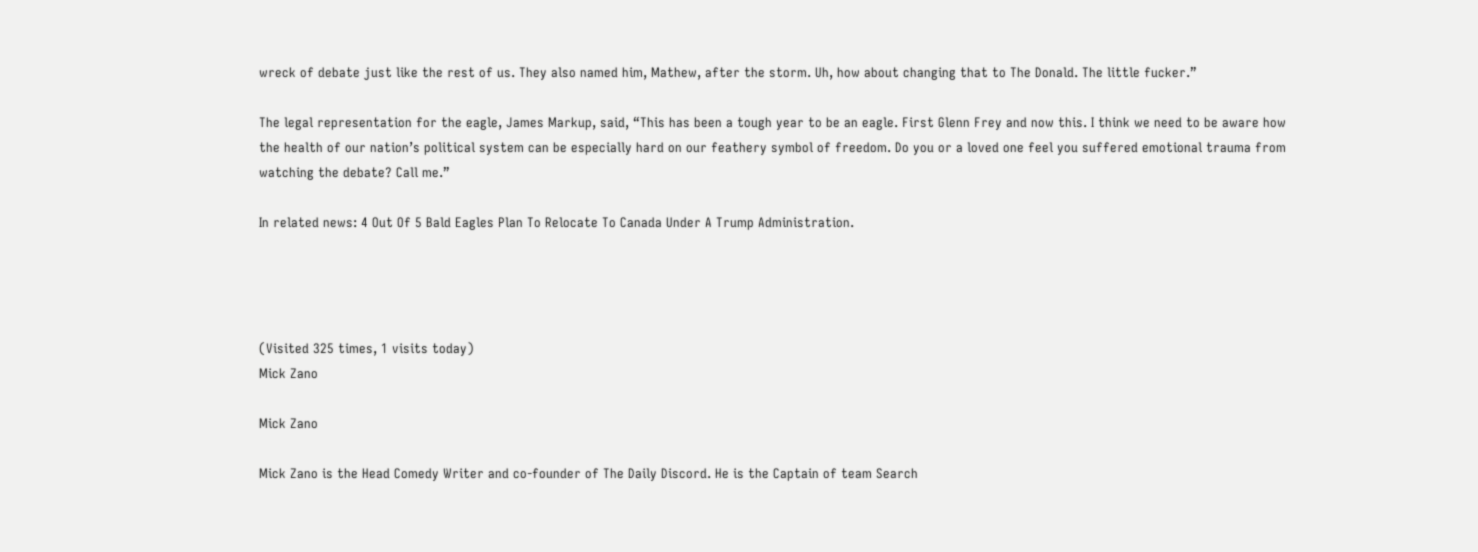wreck of debate just like the rest of us. They also named him, Mathew, after the storm. Uh, how about changing that to The Donald. The little fucker.”

The legal representation for the eagle, James Markup, said, “This has been a tough year to be an eagle. First Glenn Frey and now this. I think we need to be aware how the health of our nation’s political system can be especially hard on our feathery symbol of freedom. Do you or a loved one feel you suffered emotional trauma from watching the debate? Call me.”

In related news: 4 Out Of 5 Bald Eagles Plan To Relocate To Canada Under A Trump Administration.




(Visited 325 times, 1 visits today)
Mick Zano

Mick Zano

Mick Zano is the Head Comedy Writer and co-founder of The Daily Discord. He is the Captain of team Search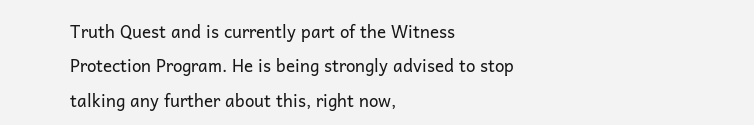Truth Quest and is currently part of the Witness Protection Program. He is being strongly advised to stop talking any further about this, right now,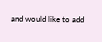and would like to add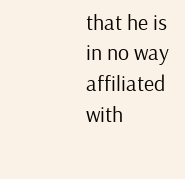that he is in no way affiliated with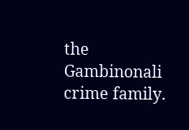the Gambinonali crime family.